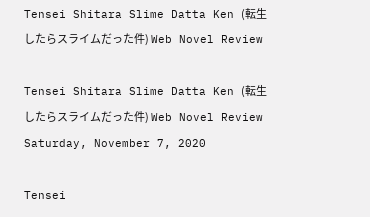Tensei Shitara Slime Datta Ken (転生したらスライムだった件) Web Novel Review

Tensei Shitara Slime Datta Ken (転生したらスライムだった件) Web Novel Review
Saturday, November 7, 2020

Tensei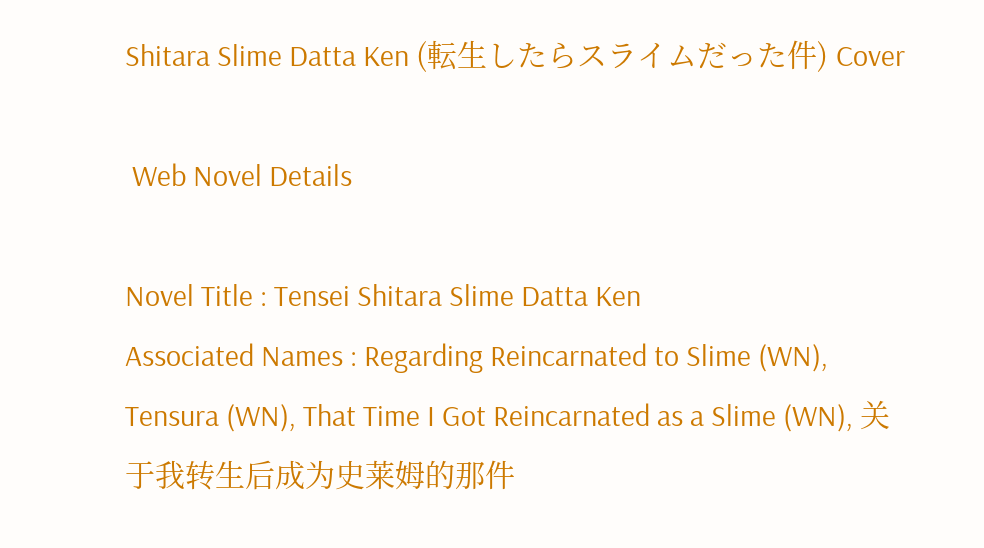Shitara Slime Datta Ken (転生したらスライムだった件) Cover

 Web Novel Details

Novel Title : Tensei Shitara Slime Datta Ken
Associated Names : Regarding Reincarnated to Slime (WN), Tensura (WN), That Time I Got Reincarnated as a Slime (WN), 关于我转生后成为史莱姆的那件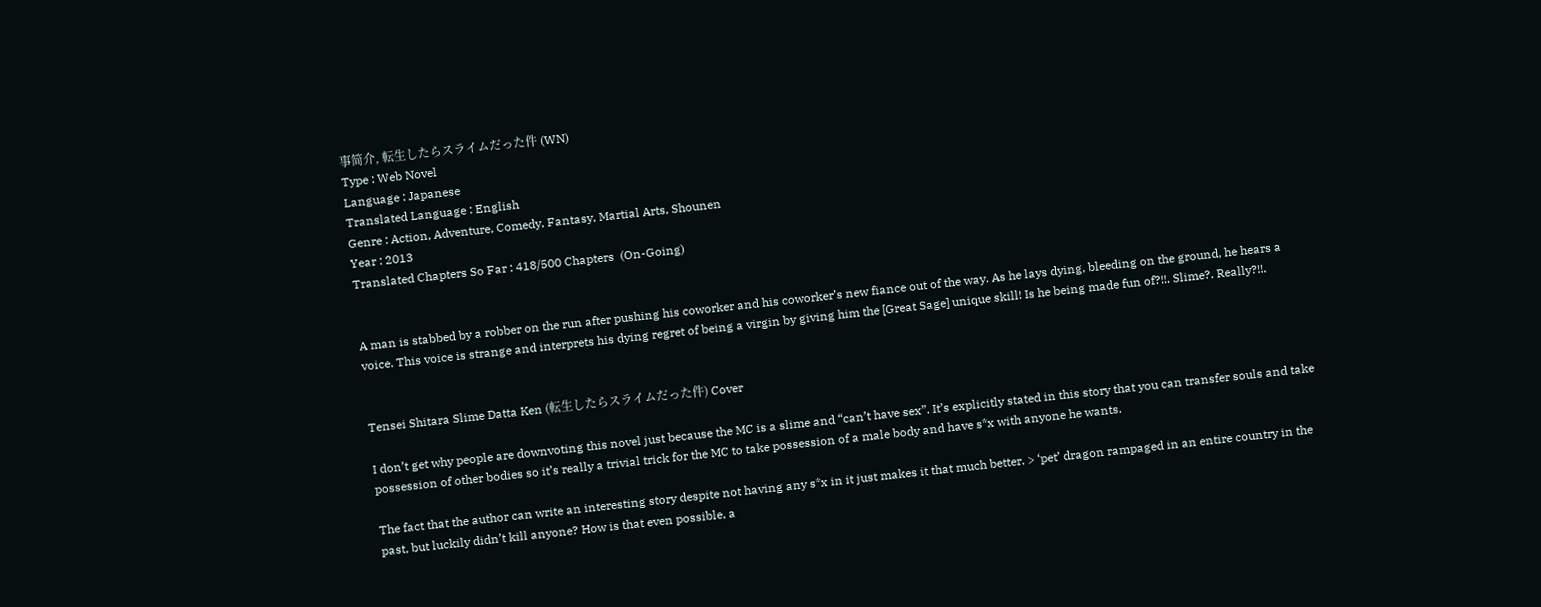事简介, 転生したらスライムだった件 (WN)
Type : Web Novel
Language : Japanese
Translated Language : English
Genre : Action, Adventure, Comedy, Fantasy, Martial Arts, Shounen
Year : 2013
Translated Chapters So Far : 418/500 Chapters  (On-Going)


A man is stabbed by a robber on the run after pushing his coworker and his coworker’s new fiance out of the way. As he lays dying, bleeding on the ground, he hears a voice. This voice is strange and interprets his dying regret of being a virgin by giving him the [Great Sage] unique skill! Is he being made fun of?!!. Slime?. Really?!!.


Tensei Shitara Slime Datta Ken (転生したらスライムだった件) Cover

I don’t get why people are downvoting this novel just because the MC is a slime and “can’t have sex”. It’s explicitly stated in this story that you can transfer souls and take possession of other bodies so it’s really a trivial trick for the MC to take possession of a male body and have s*x with anyone he wants.

The fact that the author can write an interesting story despite not having any s*x in it just makes it that much better. > ‘pet’ dragon rampaged in an entire country in the past, but luckily didn’t kill anyone? How is that even possible, a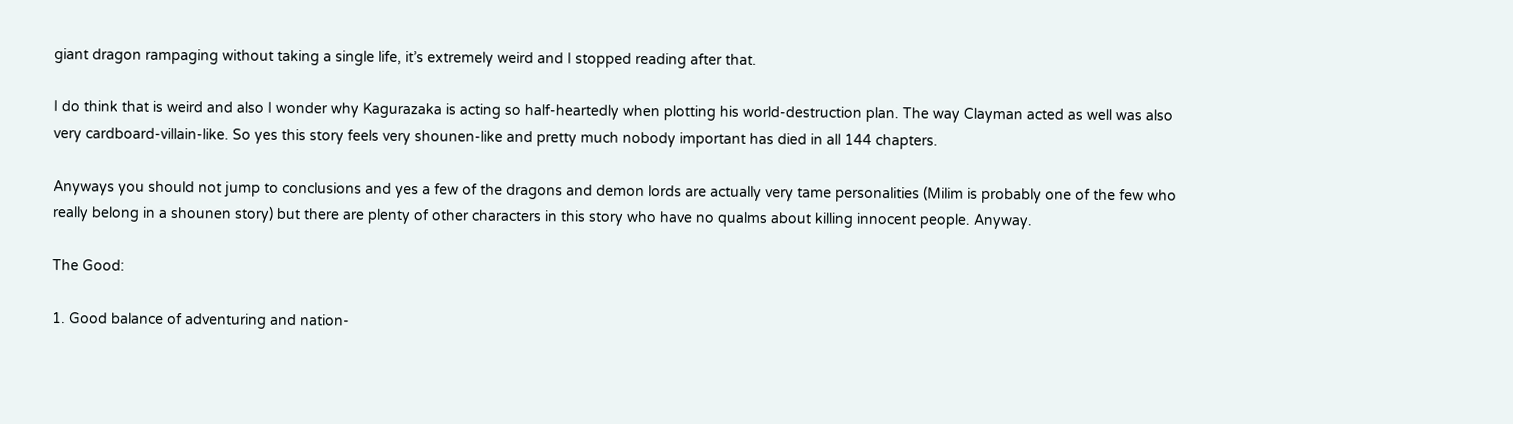giant dragon rampaging without taking a single life, it’s extremely weird and I stopped reading after that.

I do think that is weird and also I wonder why Kagurazaka is acting so half-heartedly when plotting his world-destruction plan. The way Clayman acted as well was also very cardboard-villain-like. So yes this story feels very shounen-like and pretty much nobody important has died in all 144 chapters.

Anyways you should not jump to conclusions and yes a few of the dragons and demon lords are actually very tame personalities (Milim is probably one of the few who really belong in a shounen story) but there are plenty of other characters in this story who have no qualms about killing innocent people. Anyway.

The Good:

1. Good balance of adventuring and nation-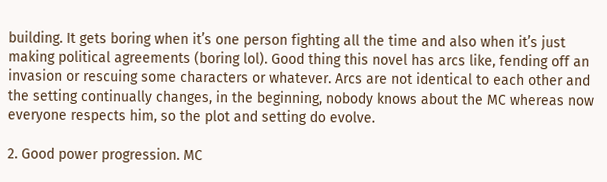building. It gets boring when it’s one person fighting all the time and also when it’s just making political agreements (boring lol). Good thing this novel has arcs like, fending off an invasion or rescuing some characters or whatever. Arcs are not identical to each other and the setting continually changes, in the beginning, nobody knows about the MC whereas now everyone respects him, so the plot and setting do evolve.

2. Good power progression. MC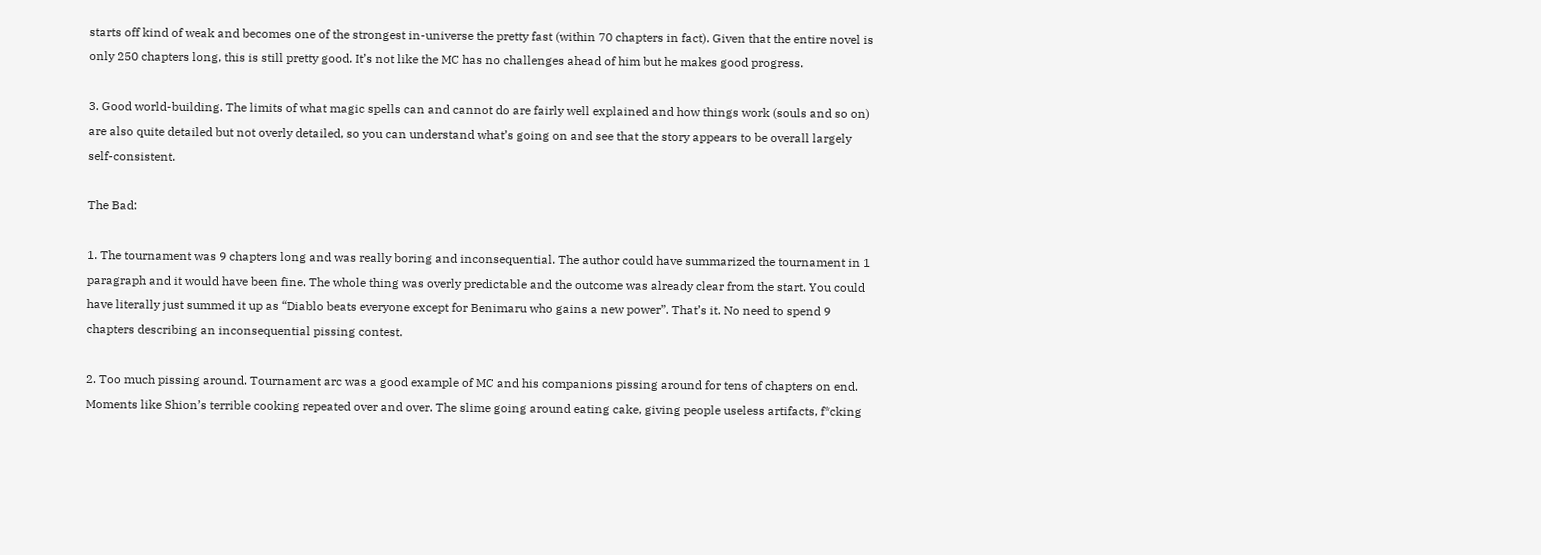starts off kind of weak and becomes one of the strongest in-universe the pretty fast (within 70 chapters in fact). Given that the entire novel is only 250 chapters long, this is still pretty good. It’s not like the MC has no challenges ahead of him but he makes good progress.

3. Good world-building. The limits of what magic spells can and cannot do are fairly well explained and how things work (souls and so on) are also quite detailed but not overly detailed, so you can understand what’s going on and see that the story appears to be overall largely self-consistent.

The Bad:

1. The tournament was 9 chapters long and was really boring and inconsequential. The author could have summarized the tournament in 1 paragraph and it would have been fine. The whole thing was overly predictable and the outcome was already clear from the start. You could have literally just summed it up as “Diablo beats everyone except for Benimaru who gains a new power”. That’s it. No need to spend 9 chapters describing an inconsequential pissing contest.

2. Too much pissing around. Tournament arc was a good example of MC and his companions pissing around for tens of chapters on end. Moments like Shion’s terrible cooking repeated over and over. The slime going around eating cake, giving people useless artifacts, f*cking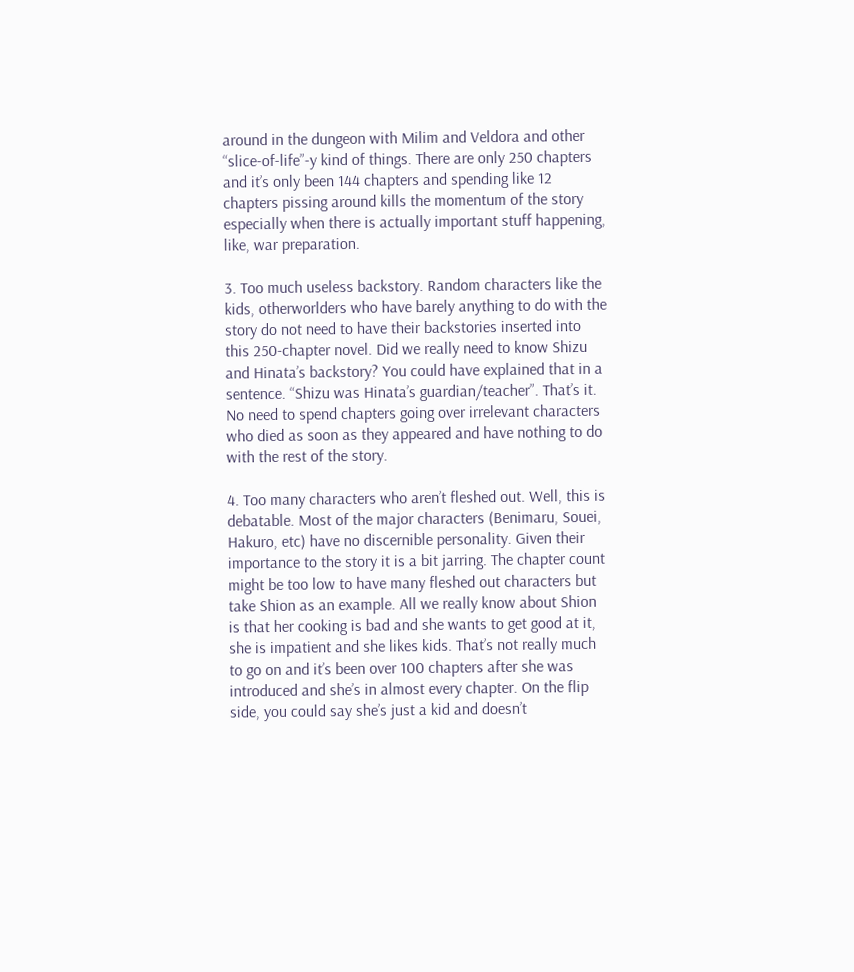around in the dungeon with Milim and Veldora and other “slice-of-life”-y kind of things. There are only 250 chapters and it’s only been 144 chapters and spending like 12 chapters pissing around kills the momentum of the story especially when there is actually important stuff happening, like, war preparation.

3. Too much useless backstory. Random characters like the kids, otherworlders who have barely anything to do with the story do not need to have their backstories inserted into this 250-chapter novel. Did we really need to know Shizu and Hinata’s backstory? You could have explained that in a sentence. “Shizu was Hinata’s guardian/teacher”. That’s it. No need to spend chapters going over irrelevant characters who died as soon as they appeared and have nothing to do with the rest of the story.

4. Too many characters who aren’t fleshed out. Well, this is debatable. Most of the major characters (Benimaru, Souei, Hakuro, etc) have no discernible personality. Given their importance to the story it is a bit jarring. The chapter count might be too low to have many fleshed out characters but take Shion as an example. All we really know about Shion is that her cooking is bad and she wants to get good at it, she is impatient and she likes kids. That’s not really much to go on and it’s been over 100 chapters after she was introduced and she’s in almost every chapter. On the flip side, you could say she’s just a kid and doesn’t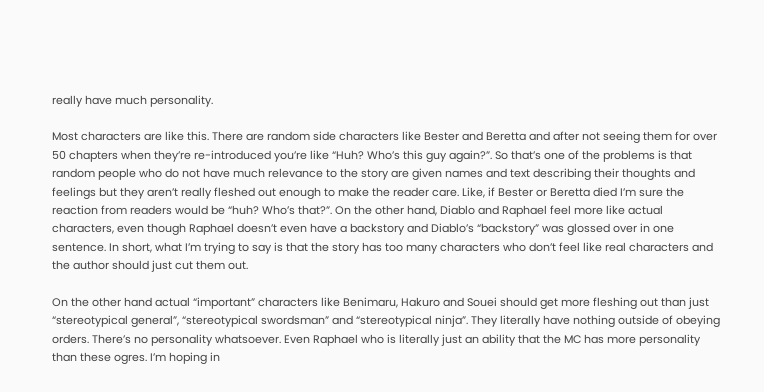really have much personality.

Most characters are like this. There are random side characters like Bester and Beretta and after not seeing them for over 50 chapters when they’re re-introduced you’re like “Huh? Who’s this guy again?”. So that’s one of the problems is that random people who do not have much relevance to the story are given names and text describing their thoughts and feelings but they aren’t really fleshed out enough to make the reader care. Like, if Bester or Beretta died I’m sure the reaction from readers would be “huh? Who’s that?”. On the other hand, Diablo and Raphael feel more like actual characters, even though Raphael doesn’t even have a backstory and Diablo’s “backstory” was glossed over in one sentence. In short, what I’m trying to say is that the story has too many characters who don’t feel like real characters and the author should just cut them out.

On the other hand actual “important” characters like Benimaru, Hakuro and Souei should get more fleshing out than just “stereotypical general”, “stereotypical swordsman” and “stereotypical ninja”. They literally have nothing outside of obeying orders. There’s no personality whatsoever. Even Raphael who is literally just an ability that the MC has more personality than these ogres. I’m hoping in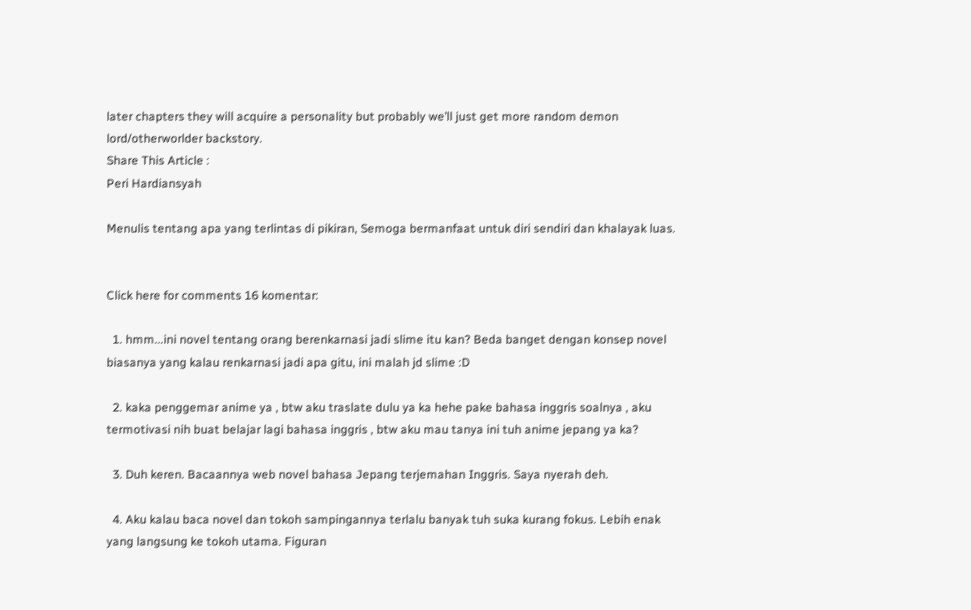later chapters they will acquire a personality but probably we’ll just get more random demon lord/otherworlder backstory.
Share This Article :
Peri Hardiansyah

Menulis tentang apa yang terlintas di pikiran, Semoga bermanfaat untuk diri sendiri dan khalayak luas.


Click here for comments 16 komentar:

  1. hmm...ini novel tentang orang berenkarnasi jadi slime itu kan? Beda banget dengan konsep novel biasanya yang kalau renkarnasi jadi apa gitu, ini malah jd slime :D

  2. kaka penggemar anime ya , btw aku traslate dulu ya ka hehe pake bahasa inggris soalnya , aku termotivasi nih buat belajar lagi bahasa inggris , btw aku mau tanya ini tuh anime jepang ya ka?

  3. Duh keren. Bacaannya web novel bahasa Jepang terjemahan Inggris. Saya nyerah deh.

  4. Aku kalau baca novel dan tokoh sampingannya terlalu banyak tuh suka kurang fokus. Lebih enak yang langsung ke tokoh utama. Figuran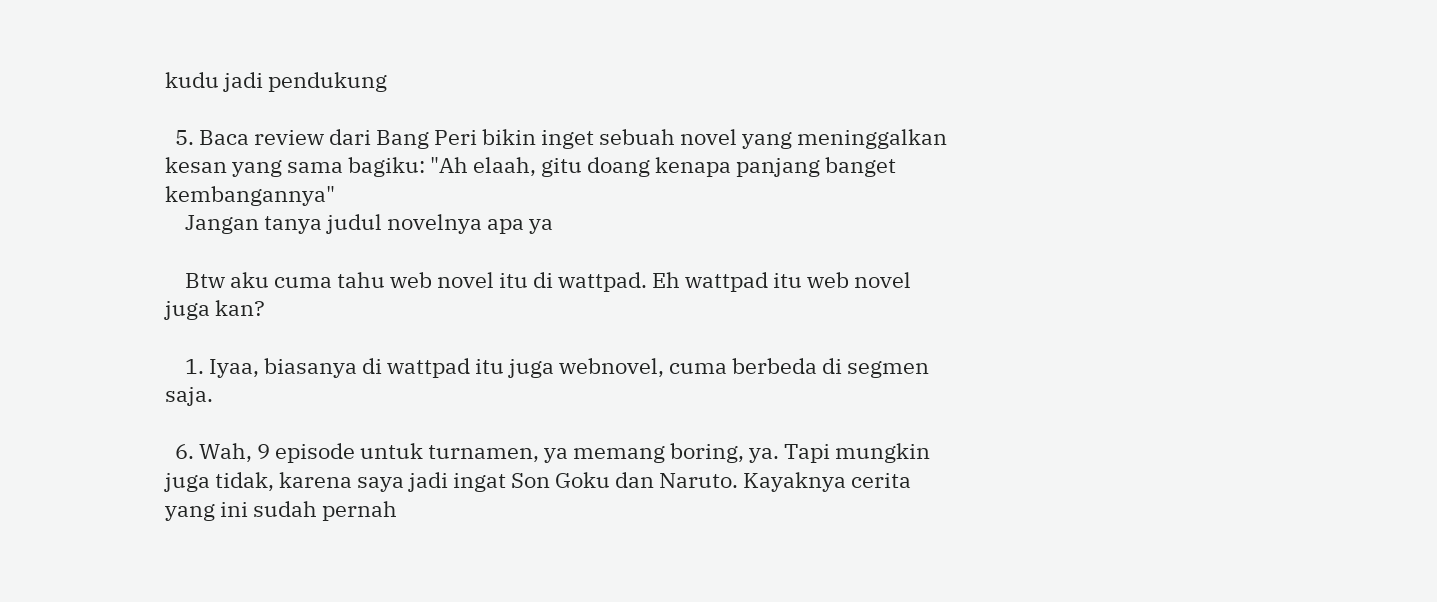kudu jadi pendukung

  5. Baca review dari Bang Peri bikin inget sebuah novel yang meninggalkan kesan yang sama bagiku: "Ah elaah, gitu doang kenapa panjang banget kembangannya"
    Jangan tanya judul novelnya apa ya

    Btw aku cuma tahu web novel itu di wattpad. Eh wattpad itu web novel juga kan?

    1. Iyaa, biasanya di wattpad itu juga webnovel, cuma berbeda di segmen saja.

  6. Wah, 9 episode untuk turnamen, ya memang boring, ya. Tapi mungkin juga tidak, karena saya jadi ingat Son Goku dan Naruto. Kayaknya cerita yang ini sudah pernah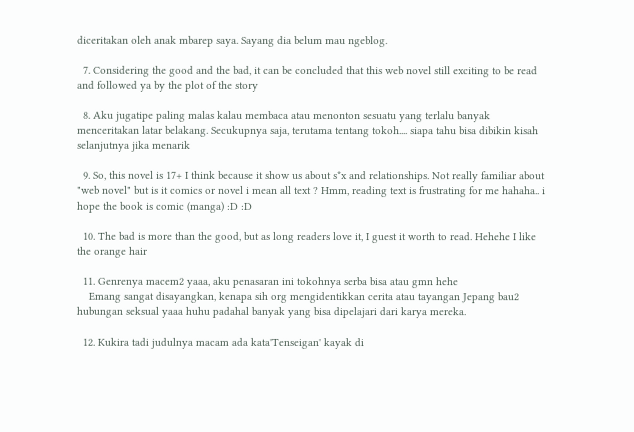diceritakan oleh anak mbarep saya. Sayang dia belum mau ngeblog.

  7. Considering the good and the bad, it can be concluded that this web novel still exciting to be read and followed ya by the plot of the story

  8. Aku jugatipe paling malas kalau membaca atau menonton sesuatu yang terlalu banyak menceritakan latar belakang. Secukupnya saja, terutama tentang tokoh.... siapa tahu bisa dibikin kisah selanjutnya jika menarik

  9. So, this novel is 17+ I think because it show us about s*x and relationships. Not really familiar about "web novel" but is it comics or novel i mean all text ? Hmm, reading text is frustrating for me hahaha.. i hope the book is comic (manga) :D :D

  10. The bad is more than the good, but as long readers love it, I guest it worth to read. Hehehe I like the orange hair

  11. Genrenya macem2 yaaa, aku penasaran ini tokohnya serba bisa atau gmn hehe
    Emang sangat disayangkan, kenapa sih org mengidentikkan cerita atau tayangan Jepang bau2 hubungan seksual yaaa huhu padahal banyak yang bisa dipelajari dari karya mereka.

  12. Kukira tadi judulnya macam ada kata'Tenseigan' kayak di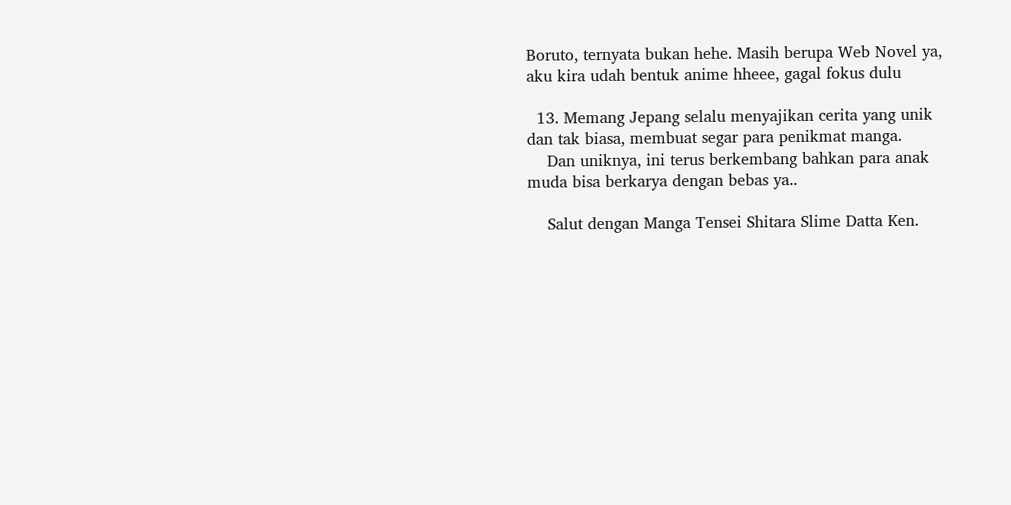Boruto, ternyata bukan hehe. Masih berupa Web Novel ya, aku kira udah bentuk anime hheee, gagal fokus dulu

  13. Memang Jepang selalu menyajikan cerita yang unik dan tak biasa, membuat segar para penikmat manga.
    Dan uniknya, ini terus berkembang bahkan para anak muda bisa berkarya dengan bebas ya..

    Salut dengan Manga Tensei Shitara Slime Datta Ken.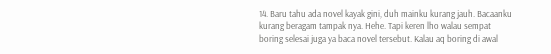14. Baru tahu ada novel kayak gini, duh mainku kurang jauh. Bacaanku kurang beragam tampak nya. Hehe. Tapi keren lho walau sempat boring selesai juga ya baca novel tersebut. Kalau aq boring di awal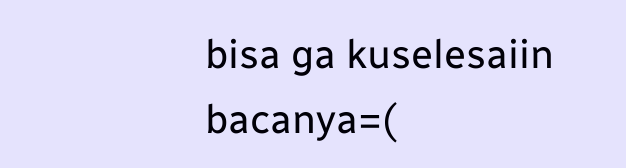bisa ga kuselesaiin bacanya=(